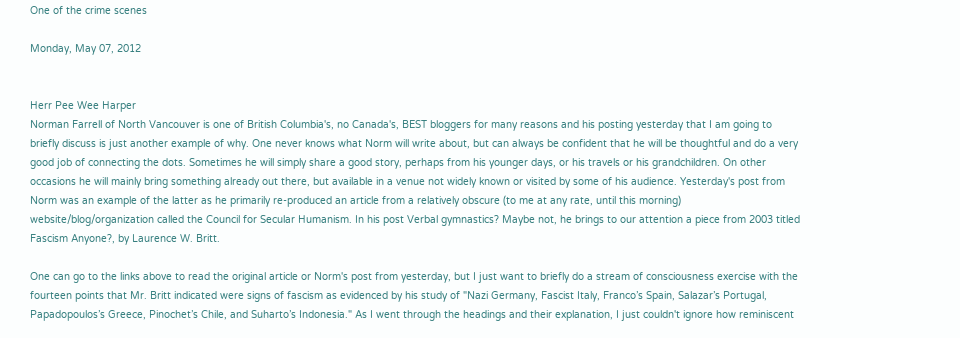One of the crime scenes

Monday, May 07, 2012


Herr Pee Wee Harper
Norman Farrell of North Vancouver is one of British Columbia's, no Canada's, BEST bloggers for many reasons and his posting yesterday that I am going to briefly discuss is just another example of why. One never knows what Norm will write about, but can always be confident that he will be thoughtful and do a very good job of connecting the dots. Sometimes he will simply share a good story, perhaps from his younger days, or his travels or his grandchildren. On other occasions he will mainly bring something already out there, but available in a venue not widely known or visited by some of his audience. Yesterday's post from Norm was an example of the latter as he primarily re-produced an article from a relatively obscure (to me at any rate, until this morning) website/blog/organization called the Council for Secular Humanism. In his post Verbal gymnastics? Maybe not, he brings to our attention a piece from 2003 titled Fascism Anyone?, by Laurence W. Britt.

One can go to the links above to read the original article or Norm's post from yesterday, but I just want to briefly do a stream of consciousness exercise with the fourteen points that Mr. Britt indicated were signs of fascism as evidenced by his study of "Nazi Germany, Fascist Italy, Franco’s Spain, Salazar’s Portugal, Papadopoulos’s Greece, Pinochet’s Chile, and Suharto’s Indonesia." As I went through the headings and their explanation, I just couldn't ignore how reminiscent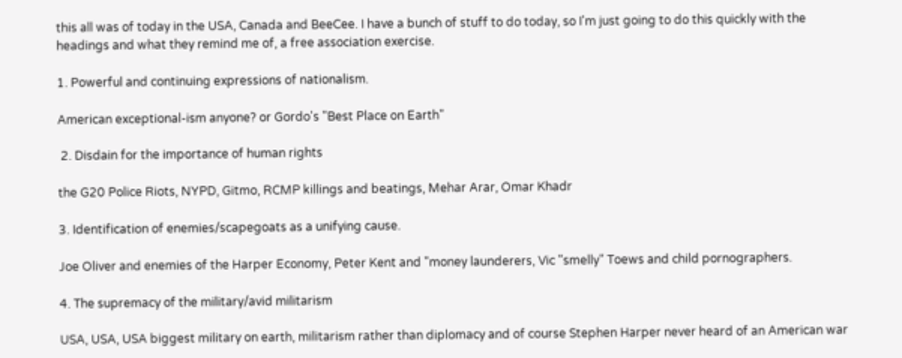this all was of today in the USA, Canada and BeeCee. I have a bunch of stuff to do today, so I'm just going to do this quickly with the headings and what they remind me of, a free association exercise.

1. Powerful and continuing expressions of nationalism.

American exceptional-ism anyone? or Gordo's "Best Place on Earth"

 2. Disdain for the importance of human rights

the G20 Police Riots, NYPD, Gitmo, RCMP killings and beatings, Mehar Arar, Omar Khadr

3. Identification of enemies/scapegoats as a unifying cause.

Joe Oliver and enemies of the Harper Economy, Peter Kent and "money launderers, Vic "smelly" Toews and child pornographers.

4. The supremacy of the military/avid militarism

USA, USA, USA biggest military on earth, militarism rather than diplomacy and of course Stephen Harper never heard of an American war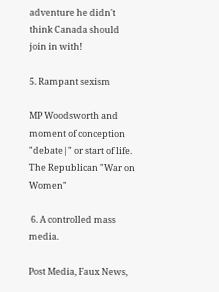adventure he didn't think Canada should join in with!

5. Rampant sexism

MP Woodsworth and moment of conception "debate|" or start of life. The Republican "War on Women"

 6. A controlled mass media.

Post Media, Faux News,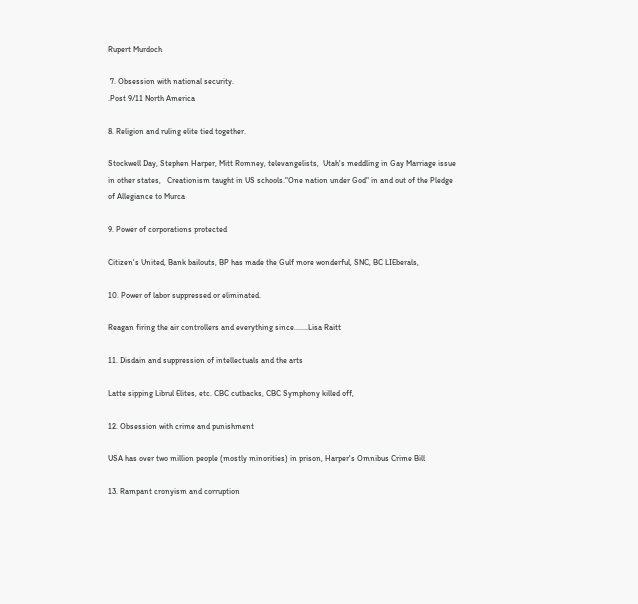Rupert Murdoch

 7. Obsession with national security.
.Post 9/11 North America

8. Religion and ruling elite tied together.

Stockwell Day, Stephen Harper, Mitt Romney, televangelists,  Utah's meddling in Gay Marriage issue in other states,   Creationism taught in US schools."One nation under God" in and out of the Pledge of Allegiance to Murca

9. Power of corporations protected

Citizen's United, Bank bailouts, BP has made the Gulf more wonderful, SNC, BC LIEberals,

10. Power of labor suppressed or eliminated.

Reagan firing the air controllers and everything since.......Lisa Raitt

11. Disdain and suppression of intellectuals and the arts

Latte sipping Librul Elites, etc. CBC cutbacks, CBC Symphony killed off,

12. Obsession with crime and punishment

USA has over two million people (mostly minorities) in prison, Harper's Omnibus Crime Bill

13. Rampant cronyism and corruption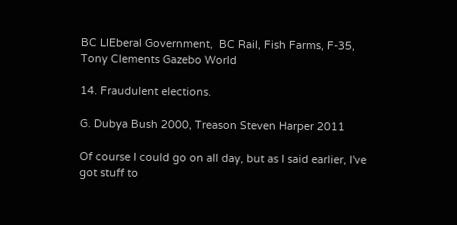BC LIEberal Government,  BC Rail, Fish Farms, F-35, Tony Clements Gazebo World

14. Fraudulent elections.

G. Dubya Bush 2000, Treason Steven Harper 2011

Of course I could go on all day, but as I said earlier, I've got stuff to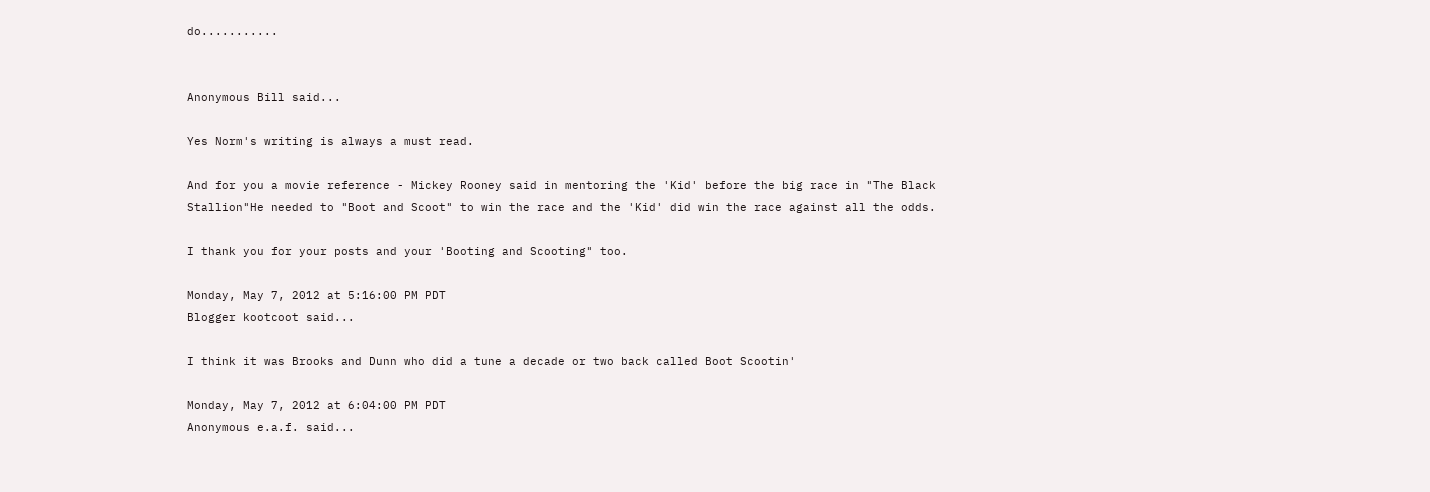do...........


Anonymous Bill said...

Yes Norm's writing is always a must read.

And for you a movie reference - Mickey Rooney said in mentoring the 'Kid' before the big race in "The Black Stallion"He needed to "Boot and Scoot" to win the race and the 'Kid' did win the race against all the odds.

I thank you for your posts and your 'Booting and Scooting" too.

Monday, May 7, 2012 at 5:16:00 PM PDT
Blogger kootcoot said...

I think it was Brooks and Dunn who did a tune a decade or two back called Boot Scootin'

Monday, May 7, 2012 at 6:04:00 PM PDT
Anonymous e.a.f. said...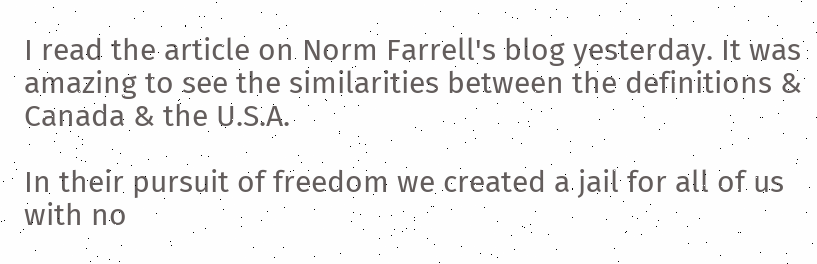I read the article on Norm Farrell's blog yesterday. It was amazing to see the similarities between the definitions & Canada & the U.S.A.

In their pursuit of freedom we created a jail for all of us with no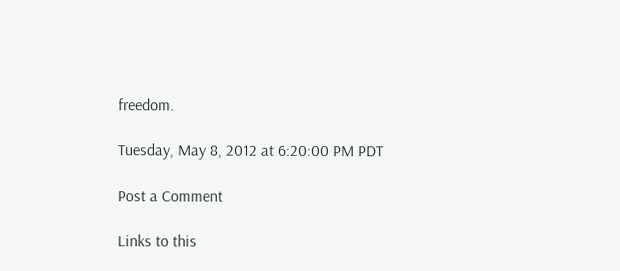freedom.

Tuesday, May 8, 2012 at 6:20:00 PM PDT

Post a Comment

Links to this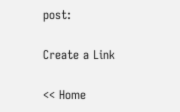post:

Create a Link

<< Home